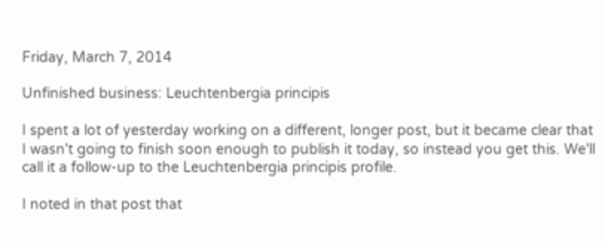Friday, March 7, 2014

Unfinished business: Leuchtenbergia principis

I spent a lot of yesterday working on a different, longer post, but it became clear that I wasn't going to finish soon enough to publish it today, so instead you get this. We'll call it a follow-up to the Leuchtenbergia principis profile.

I noted in that post that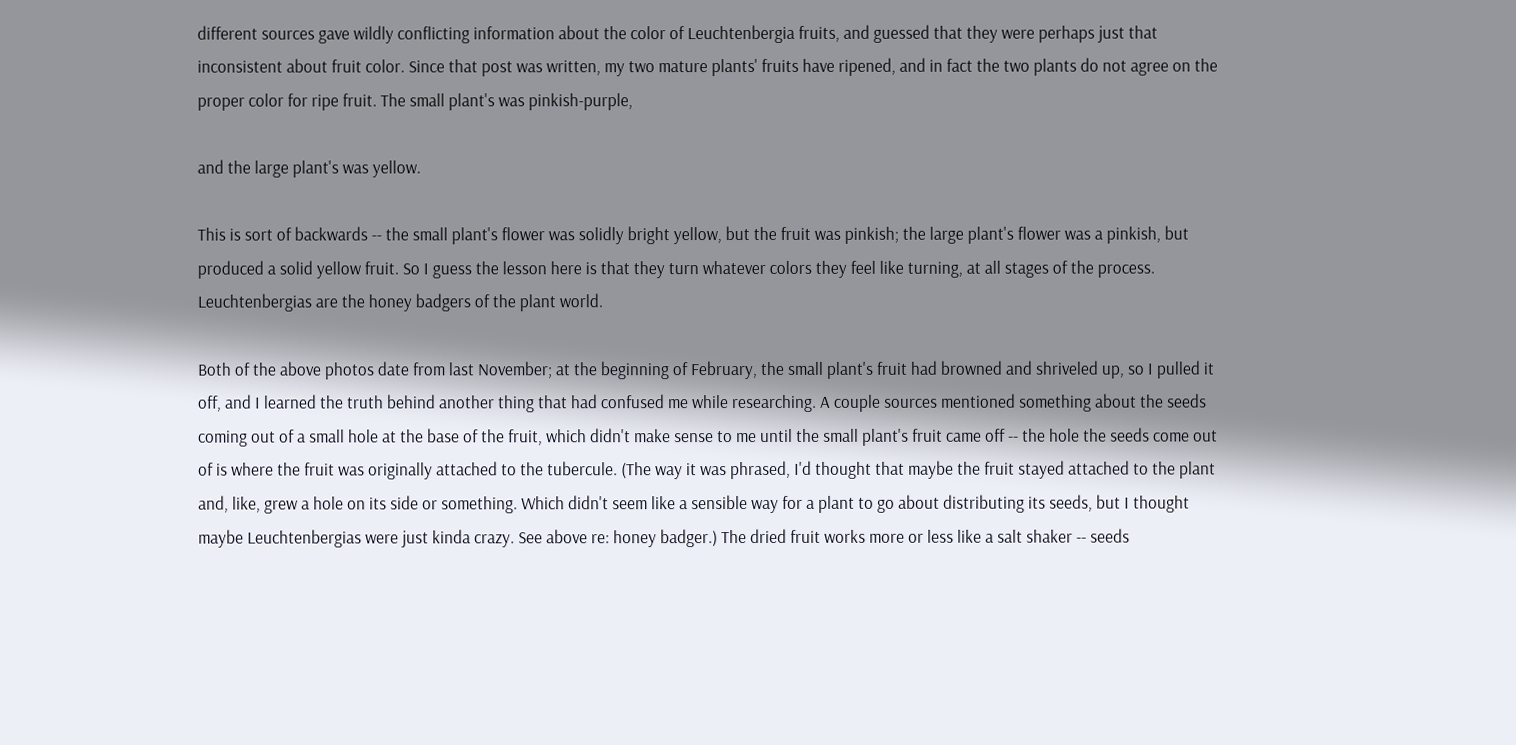different sources gave wildly conflicting information about the color of Leuchtenbergia fruits, and guessed that they were perhaps just that inconsistent about fruit color. Since that post was written, my two mature plants' fruits have ripened, and in fact the two plants do not agree on the proper color for ripe fruit. The small plant's was pinkish-purple,

and the large plant's was yellow.

This is sort of backwards -- the small plant's flower was solidly bright yellow, but the fruit was pinkish; the large plant's flower was a pinkish, but produced a solid yellow fruit. So I guess the lesson here is that they turn whatever colors they feel like turning, at all stages of the process. Leuchtenbergias are the honey badgers of the plant world.

Both of the above photos date from last November; at the beginning of February, the small plant's fruit had browned and shriveled up, so I pulled it off, and I learned the truth behind another thing that had confused me while researching. A couple sources mentioned something about the seeds coming out of a small hole at the base of the fruit, which didn't make sense to me until the small plant's fruit came off -- the hole the seeds come out of is where the fruit was originally attached to the tubercule. (The way it was phrased, I'd thought that maybe the fruit stayed attached to the plant and, like, grew a hole on its side or something. Which didn't seem like a sensible way for a plant to go about distributing its seeds, but I thought maybe Leuchtenbergias were just kinda crazy. See above re: honey badger.) The dried fruit works more or less like a salt shaker -- seeds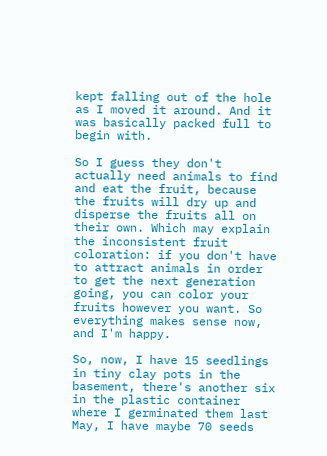kept falling out of the hole as I moved it around. And it was basically packed full to begin with.

So I guess they don't actually need animals to find and eat the fruit, because the fruits will dry up and disperse the fruits all on their own. Which may explain the inconsistent fruit coloration: if you don't have to attract animals in order to get the next generation going, you can color your fruits however you want. So everything makes sense now, and I'm happy.

So, now, I have 15 seedlings in tiny clay pots in the basement, there's another six in the plastic container where I germinated them last May, I have maybe 70 seeds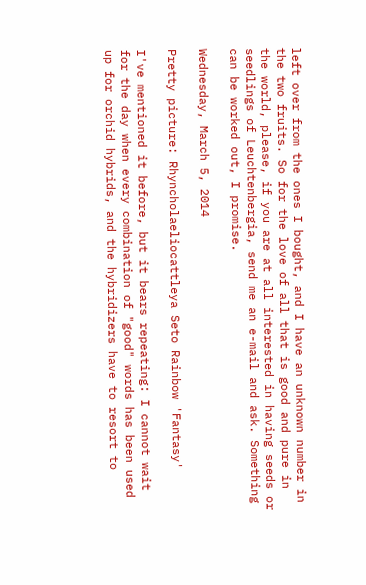left over from the ones I bought, and I have an unknown number in the two fruits. So for the love of all that is good and pure in the world, please, if you are at all interested in having seeds or seedlings of Leuchtenbergia, send me an e-mail and ask. Something can be worked out, I promise.

Wednesday, March 5, 2014

Pretty picture: Rhyncholaeliocattleya Seto Rainbow 'Fantasy'

I've mentioned it before, but it bears repeating: I cannot wait for the day when every combination of "good" words has been used up for orchid hybrids, and the hybridizers have to resort to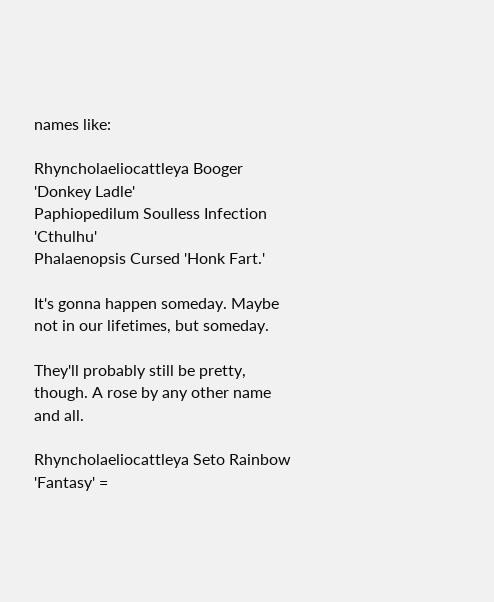names like:

Rhyncholaeliocattleya Booger 'Donkey Ladle'
Paphiopedilum Soulless Infection 'Cthulhu'
Phalaenopsis Cursed 'Honk Fart.'

It's gonna happen someday. Maybe not in our lifetimes, but someday.

They'll probably still be pretty, though. A rose by any other name and all.

Rhyncholaeliocattleya Seto Rainbow 'Fantasy' =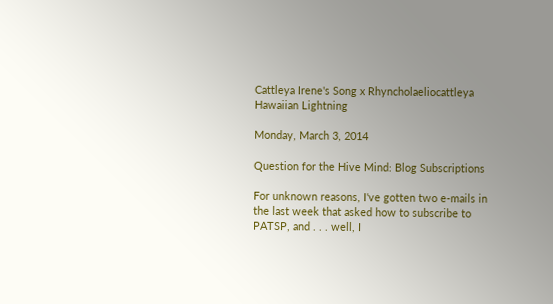Cattleya Irene's Song x Rhyncholaeliocattleya Hawaiian Lightning

Monday, March 3, 2014

Question for the Hive Mind: Blog Subscriptions

For unknown reasons, I've gotten two e-mails in the last week that asked how to subscribe to PATSP, and . . . well, I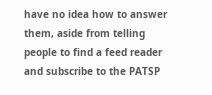have no idea how to answer them, aside from telling people to find a feed reader and subscribe to the PATSP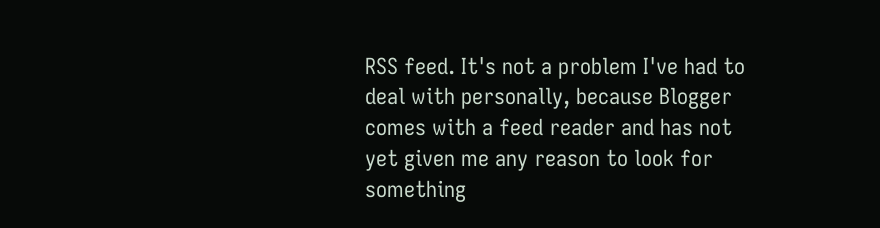RSS feed. It's not a problem I've had to deal with personally, because Blogger comes with a feed reader and has not yet given me any reason to look for something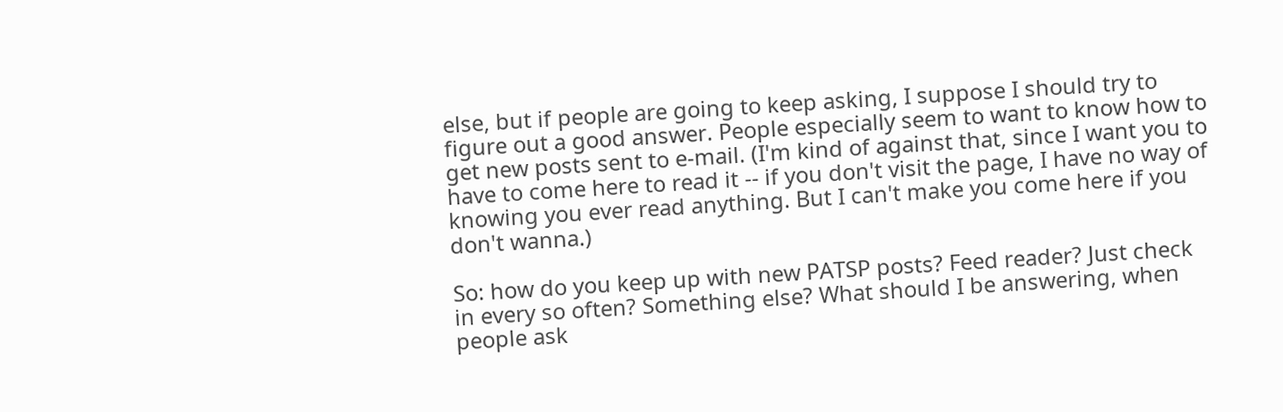else, but if people are going to keep asking, I suppose I should try to figure out a good answer. People especially seem to want to know how to get new posts sent to e-mail. (I'm kind of against that, since I want you to have to come here to read it -- if you don't visit the page, I have no way of knowing you ever read anything. But I can't make you come here if you don't wanna.)

So: how do you keep up with new PATSP posts? Feed reader? Just check in every so often? Something else? What should I be answering, when people ask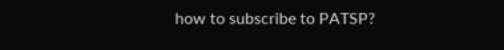how to subscribe to PATSP?